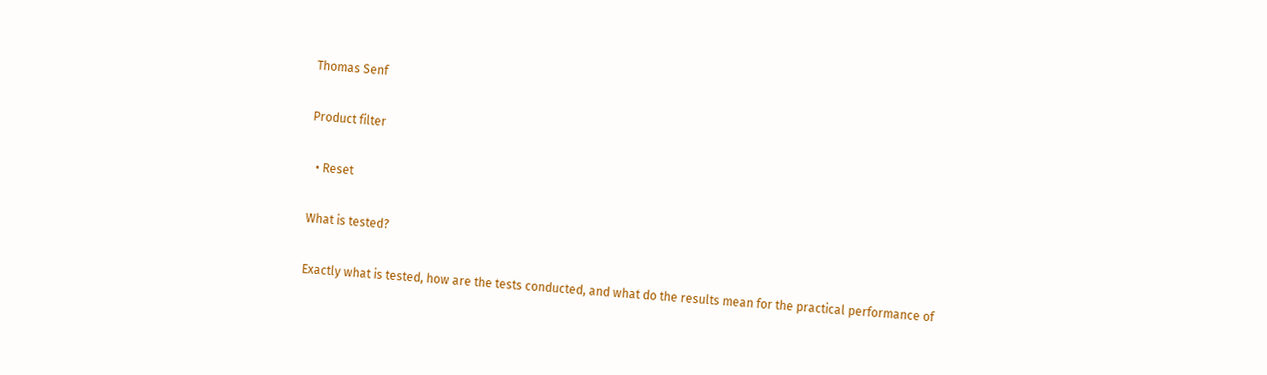Thomas Senf

Product filter

  • Reset

What is tested?

Exactly what is tested, how are the tests conducted, and what do the results mean for the practical performance of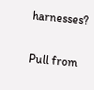harnesses?

Pull from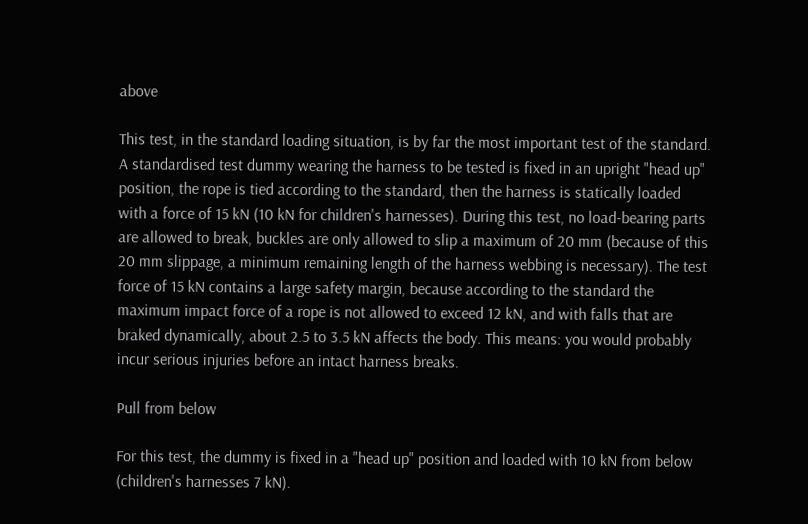above

This test, in the standard loading situation, is by far the most important test of the standard. A standardised test dummy wearing the harness to be tested is fixed in an upright "head up" position, the rope is tied according to the standard, then the harness is statically loaded with a force of 15 kN (10 kN for children's harnesses). During this test, no load-bearing parts are allowed to break, buckles are only allowed to slip a maximum of 20 mm (because of this 20 mm slippage, a minimum remaining length of the harness webbing is necessary). The test force of 15 kN contains a large safety margin, because according to the standard the maximum impact force of a rope is not allowed to exceed 12 kN, and with falls that are braked dynamically, about 2.5 to 3.5 kN affects the body. This means: you would probably incur serious injuries before an intact harness breaks.

Pull from below

For this test, the dummy is fixed in a "head up" position and loaded with 10 kN from below (children's harnesses 7 kN).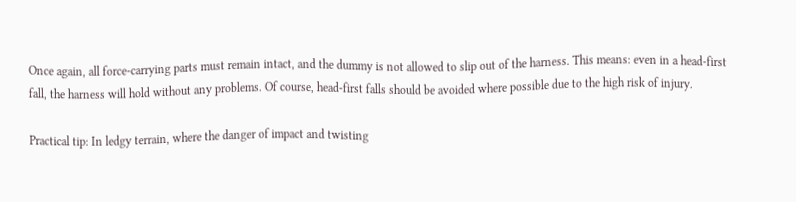Once again, all force-carrying parts must remain intact, and the dummy is not allowed to slip out of the harness. This means: even in a head-first fall, the harness will hold without any problems. Of course, head-first falls should be avoided where possible due to the high risk of injury.

Practical tip: In ledgy terrain, where the danger of impact and twisting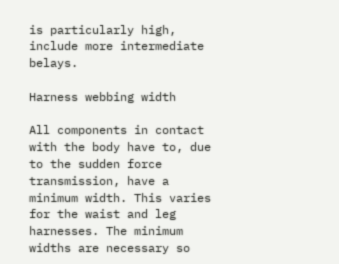is particularly high, include more intermediate belays.

Harness webbing width

All components in contact with the body have to, due to the sudden force transmission, have a minimum width. This varies for the waist and leg harnesses. The minimum widths are necessary so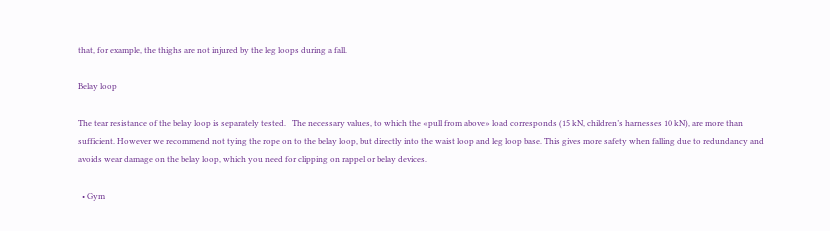that, for example, the thighs are not injured by the leg loops during a fall.

Belay loop

The tear resistance of the belay loop is separately tested.   The necessary values, to which the «pull from above» load corresponds (15 kN, children’s harnesses 10 kN), are more than sufficient. However we recommend not tying the rope on to the belay loop, but directly into the waist loop and leg loop base. This gives more safety when falling due to redundancy and avoids wear damage on the belay loop, which you need for clipping on rappel or belay devices.

  • Gym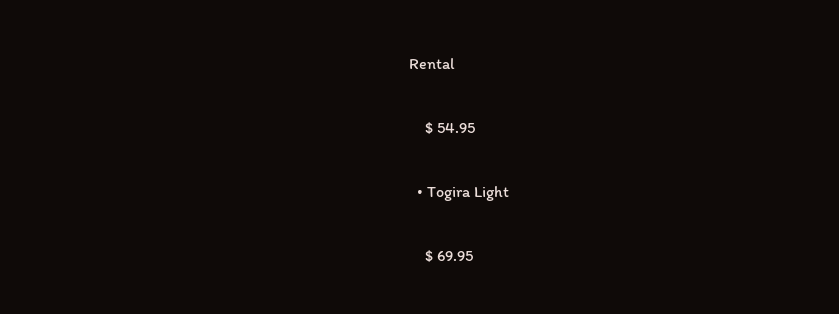Rental

    $ 54.95

  • Togira Light

    $ 69.95